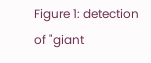Figure 1: detection of "giant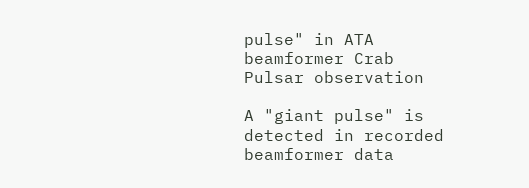pulse" in ATA beamformer Crab Pulsar observation

A "giant pulse" is detected in recorded beamformer data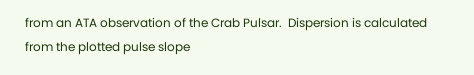from an ATA observation of the Crab Pulsar.  Dispersion is calculated from the plotted pulse slope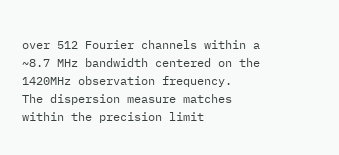over 512 Fourier channels within a ~8.7 MHz bandwidth centered on the 1420MHz observation frequency.  The dispersion measure matches within the precision limit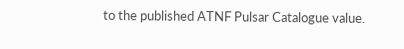to the published ATNF Pulsar Catalogue value.